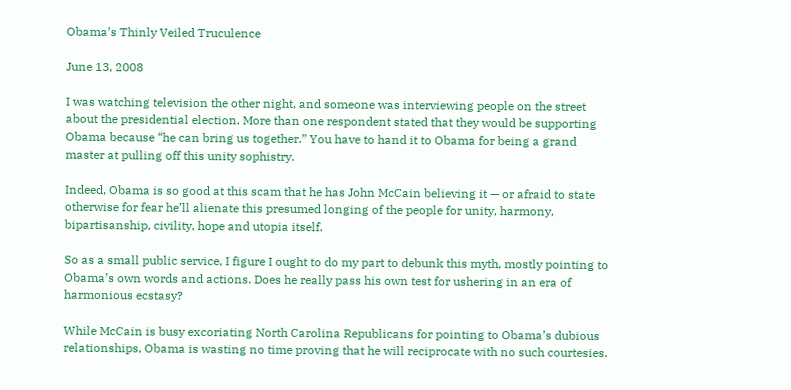Obama’s Thinly Veiled Truculence

June 13, 2008

I was watching television the other night, and someone was interviewing people on the street about the presidential election. More than one respondent stated that they would be supporting Obama because “he can bring us together.” You have to hand it to Obama for being a grand master at pulling off this unity sophistry.

Indeed, Obama is so good at this scam that he has John McCain believing it — or afraid to state otherwise for fear he’ll alienate this presumed longing of the people for unity, harmony, bipartisanship, civility, hope and utopia itself.

So as a small public service, I figure I ought to do my part to debunk this myth, mostly pointing to Obama’s own words and actions. Does he really pass his own test for ushering in an era of harmonious ecstasy?

While McCain is busy excoriating North Carolina Republicans for pointing to Obama’s dubious relationships, Obama is wasting no time proving that he will reciprocate with no such courtesies.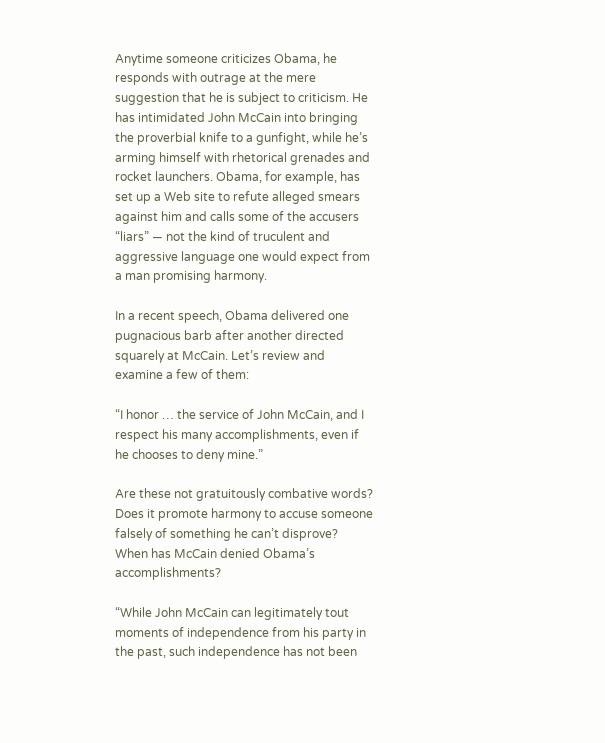Anytime someone criticizes Obama, he responds with outrage at the mere suggestion that he is subject to criticism. He has intimidated John McCain into bringing the proverbial knife to a gunfight, while he’s arming himself with rhetorical grenades and rocket launchers. Obama, for example, has set up a Web site to refute alleged smears against him and calls some of the accusers “liars” — not the kind of truculent and aggressive language one would expect from a man promising harmony.

In a recent speech, Obama delivered one pugnacious barb after another directed squarely at McCain. Let’s review and examine a few of them:

“I honor … the service of John McCain, and I respect his many accomplishments, even if he chooses to deny mine.”

Are these not gratuitously combative words? Does it promote harmony to accuse someone falsely of something he can’t disprove? When has McCain denied Obama’s accomplishments?

“While John McCain can legitimately tout moments of independence from his party in the past, such independence has not been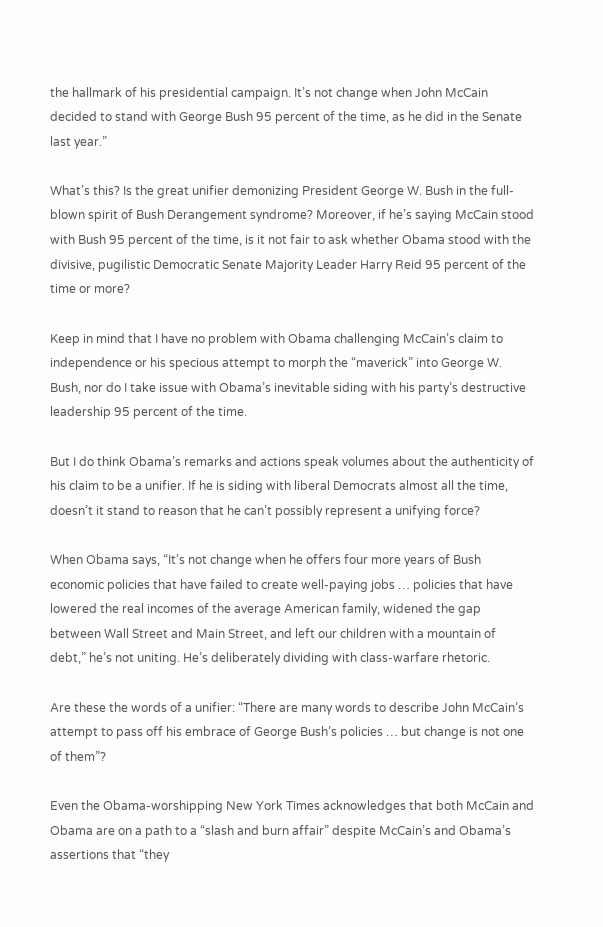the hallmark of his presidential campaign. It’s not change when John McCain decided to stand with George Bush 95 percent of the time, as he did in the Senate last year.”

What’s this? Is the great unifier demonizing President George W. Bush in the full-blown spirit of Bush Derangement syndrome? Moreover, if he’s saying McCain stood with Bush 95 percent of the time, is it not fair to ask whether Obama stood with the divisive, pugilistic Democratic Senate Majority Leader Harry Reid 95 percent of the time or more?

Keep in mind that I have no problem with Obama challenging McCain’s claim to independence or his specious attempt to morph the “maverick” into George W. Bush, nor do I take issue with Obama’s inevitable siding with his party’s destructive leadership 95 percent of the time.

But I do think Obama’s remarks and actions speak volumes about the authenticity of his claim to be a unifier. If he is siding with liberal Democrats almost all the time, doesn’t it stand to reason that he can’t possibly represent a unifying force?

When Obama says, “It’s not change when he offers four more years of Bush economic policies that have failed to create well-paying jobs … policies that have lowered the real incomes of the average American family, widened the gap between Wall Street and Main Street, and left our children with a mountain of debt,” he’s not uniting. He’s deliberately dividing with class-warfare rhetoric.

Are these the words of a unifier: “There are many words to describe John McCain’s attempt to pass off his embrace of George Bush’s policies … but change is not one of them”?

Even the Obama-worshipping New York Times acknowledges that both McCain and Obama are on a path to a “slash and burn affair” despite McCain’s and Obama’s assertions that “they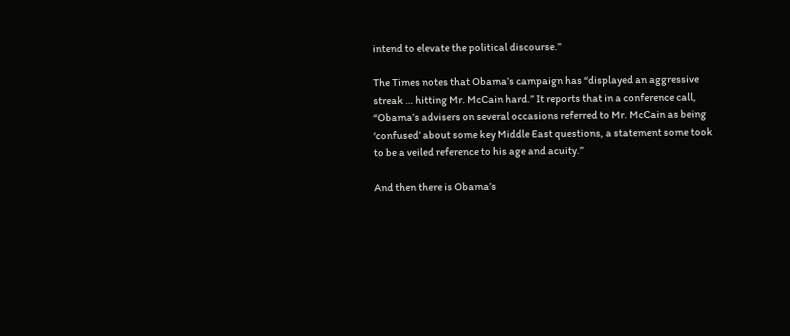intend to elevate the political discourse.”

The Times notes that Obama’s campaign has “displayed an aggressive streak … hitting Mr. McCain hard.” It reports that in a conference call, “Obama’s advisers on several occasions referred to Mr. McCain as being ‘confused’ about some key Middle East questions, a statement some took to be a veiled reference to his age and acuity.”

And then there is Obama’s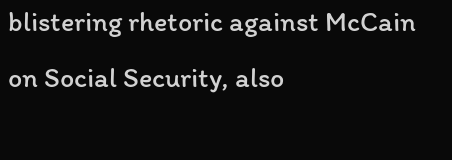blistering rhetoric against McCain on Social Security, also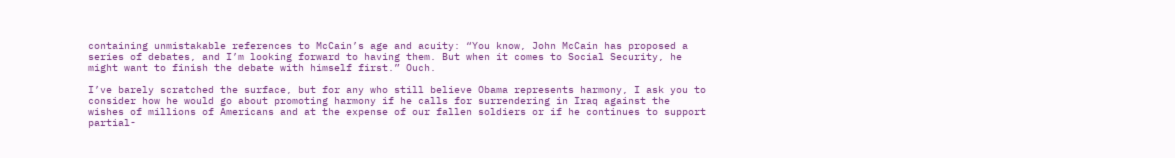containing unmistakable references to McCain’s age and acuity: “You know, John McCain has proposed a series of debates, and I’m looking forward to having them. But when it comes to Social Security, he might want to finish the debate with himself first.” Ouch.

I’ve barely scratched the surface, but for any who still believe Obama represents harmony, I ask you to consider how he would go about promoting harmony if he calls for surrendering in Iraq against the wishes of millions of Americans and at the expense of our fallen soldiers or if he continues to support partial-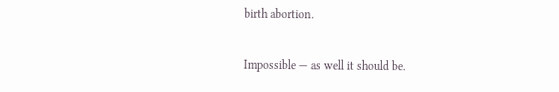birth abortion.

Impossible — as well it should be.